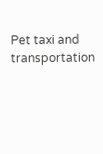Pet taxi and transportation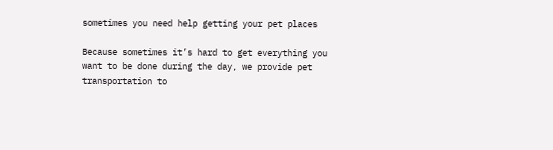sometimes you need help getting your pet places

Because sometimes it’s hard to get everything you want to be done during the day, we provide pet transportation to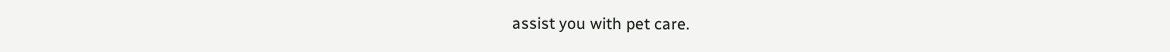assist you with pet care.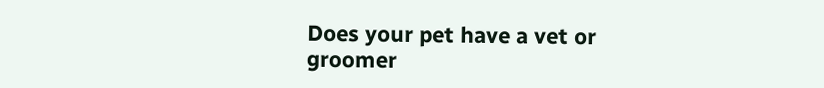Does your pet have a vet or groomer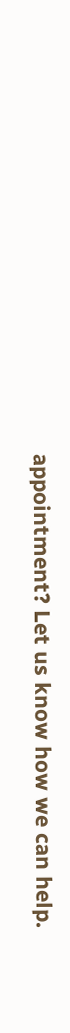appointment? Let us know how we can help.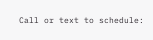Call or text to schedule: